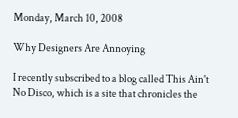Monday, March 10, 2008

Why Designers Are Annoying

I recently subscribed to a blog called This Ain't No Disco, which is a site that chronicles the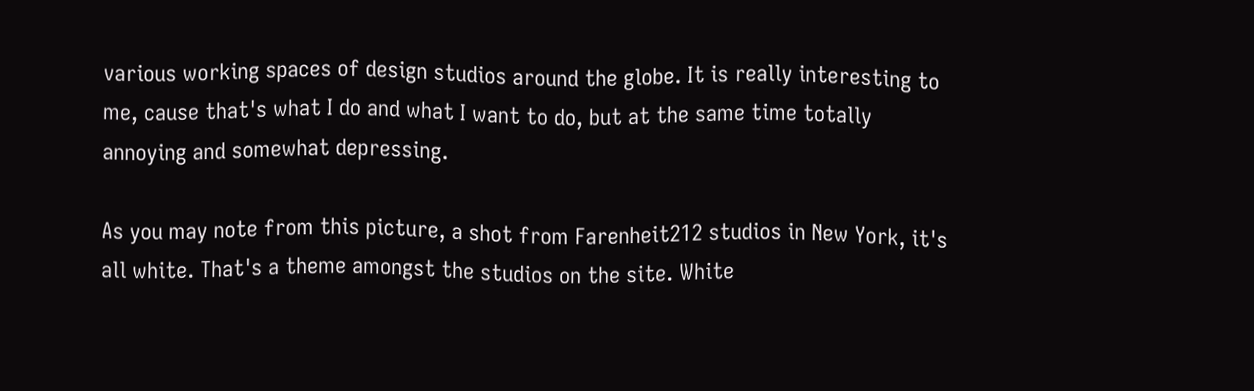various working spaces of design studios around the globe. It is really interesting to me, cause that's what I do and what I want to do, but at the same time totally annoying and somewhat depressing.

As you may note from this picture, a shot from Farenheit212 studios in New York, it's all white. That's a theme amongst the studios on the site. White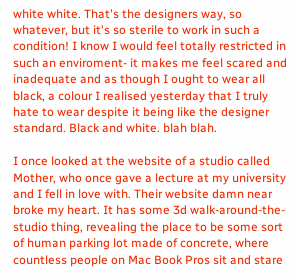white white. That's the designers way, so whatever, but it's so sterile to work in such a condition! I know I would feel totally restricted in such an enviroment- it makes me feel scared and inadequate and as though I ought to wear all black, a colour I realised yesterday that I truly hate to wear despite it being like the designer standard. Black and white. blah blah.

I once looked at the website of a studio called Mother, who once gave a lecture at my university and I fell in love with. Their website damn near broke my heart. It has some 3d walk-around-the-studio thing, revealing the place to be some sort of human parking lot made of concrete, where countless people on Mac Book Pros sit and stare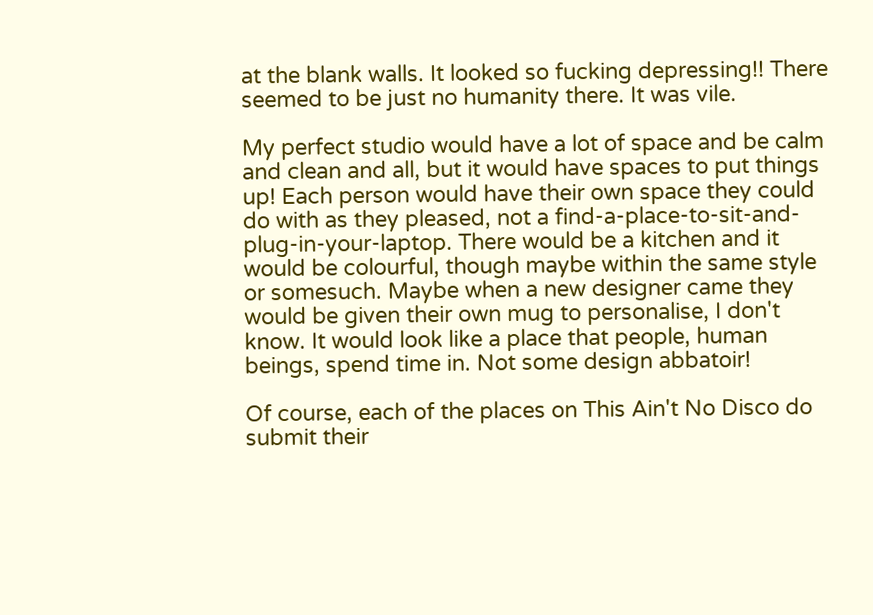at the blank walls. It looked so fucking depressing!! There seemed to be just no humanity there. It was vile.

My perfect studio would have a lot of space and be calm and clean and all, but it would have spaces to put things up! Each person would have their own space they could do with as they pleased, not a find-a-place-to-sit-and-plug-in-your-laptop. There would be a kitchen and it would be colourful, though maybe within the same style or somesuch. Maybe when a new designer came they would be given their own mug to personalise, I don't know. It would look like a place that people, human beings, spend time in. Not some design abbatoir!

Of course, each of the places on This Ain't No Disco do submit their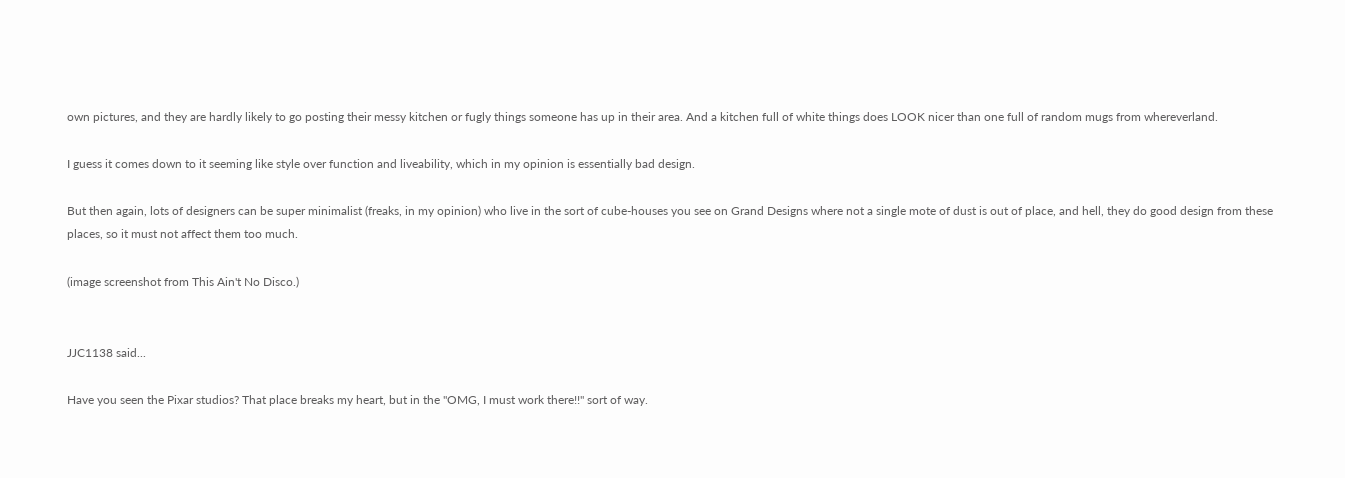own pictures, and they are hardly likely to go posting their messy kitchen or fugly things someone has up in their area. And a kitchen full of white things does LOOK nicer than one full of random mugs from whereverland.

I guess it comes down to it seeming like style over function and liveability, which in my opinion is essentially bad design.

But then again, lots of designers can be super minimalist (freaks, in my opinion) who live in the sort of cube-houses you see on Grand Designs where not a single mote of dust is out of place, and hell, they do good design from these places, so it must not affect them too much.

(image screenshot from This Ain't No Disco.)


JJC1138 said...

Have you seen the Pixar studios? That place breaks my heart, but in the "OMG, I must work there!!" sort of way.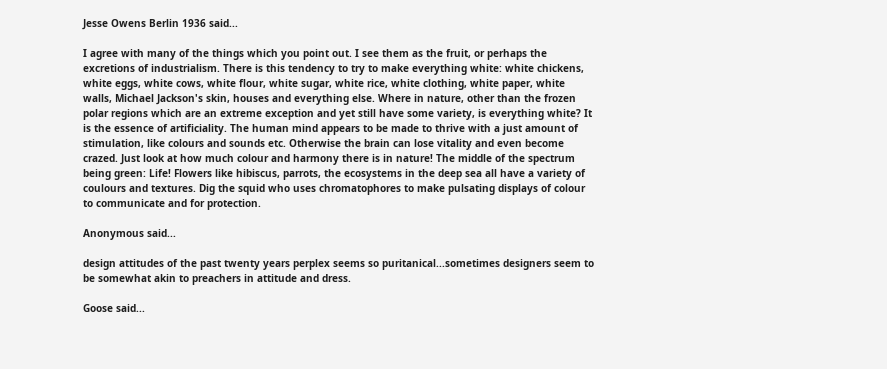Jesse Owens Berlin 1936 said...

I agree with many of the things which you point out. I see them as the fruit, or perhaps the excretions of industrialism. There is this tendency to try to make everything white: white chickens, white eggs, white cows, white flour, white sugar, white rice, white clothing, white paper, white walls, Michael Jackson's skin, houses and everything else. Where in nature, other than the frozen polar regions which are an extreme exception and yet still have some variety, is everything white? It is the essence of artificiality. The human mind appears to be made to thrive with a just amount of stimulation, like colours and sounds etc. Otherwise the brain can lose vitality and even become crazed. Just look at how much colour and harmony there is in nature! The middle of the spectrum being green: Life! Flowers like hibiscus, parrots, the ecosystems in the deep sea all have a variety of coulours and textures. Dig the squid who uses chromatophores to make pulsating displays of colour to communicate and for protection.

Anonymous said...

design attitudes of the past twenty years perplex seems so puritanical...sometimes designers seem to be somewhat akin to preachers in attitude and dress.

Goose said...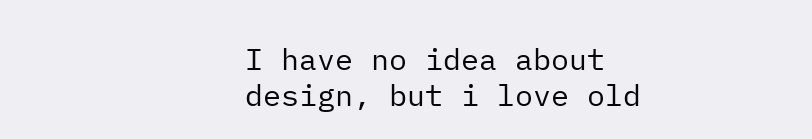I have no idea about design, but i love old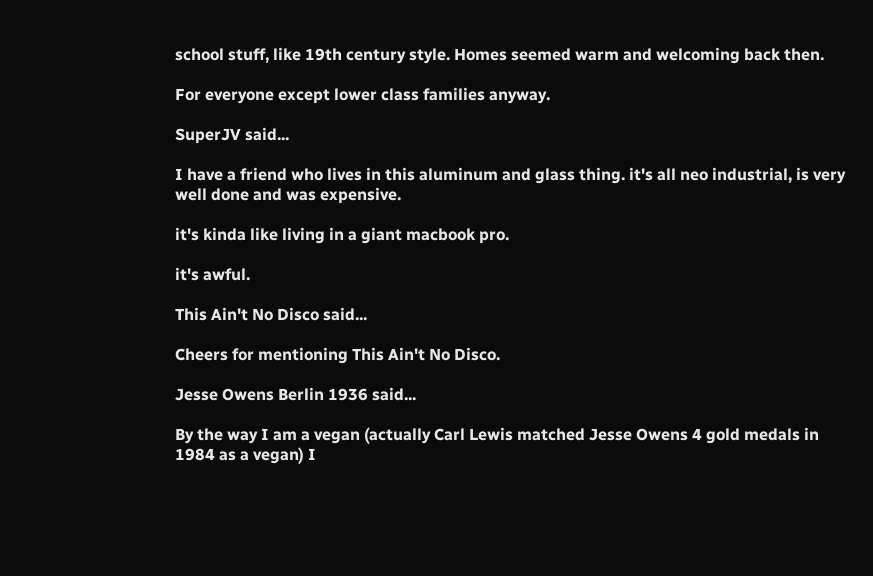school stuff, like 19th century style. Homes seemed warm and welcoming back then.

For everyone except lower class families anyway.

SuperJV said...

I have a friend who lives in this aluminum and glass thing. it's all neo industrial, is very well done and was expensive.

it's kinda like living in a giant macbook pro.

it's awful.

This Ain't No Disco said...

Cheers for mentioning This Ain't No Disco.

Jesse Owens Berlin 1936 said...

By the way I am a vegan (actually Carl Lewis matched Jesse Owens 4 gold medals in 1984 as a vegan) I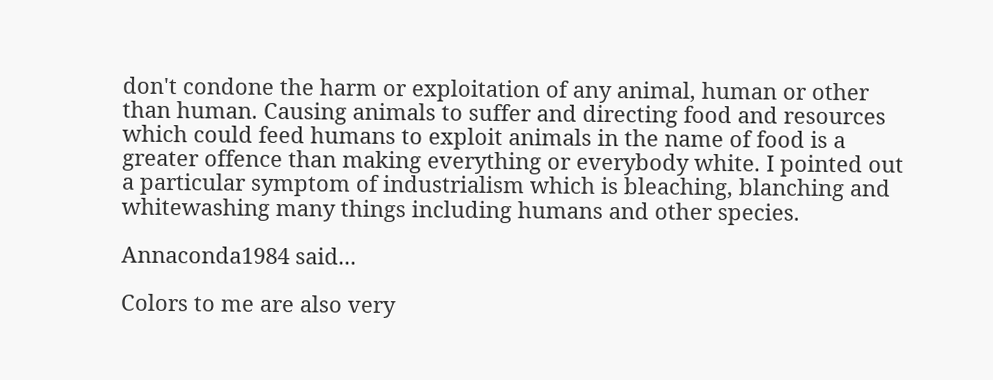don't condone the harm or exploitation of any animal, human or other than human. Causing animals to suffer and directing food and resources which could feed humans to exploit animals in the name of food is a greater offence than making everything or everybody white. I pointed out a particular symptom of industrialism which is bleaching, blanching and whitewashing many things including humans and other species.

Annaconda1984 said...

Colors to me are also very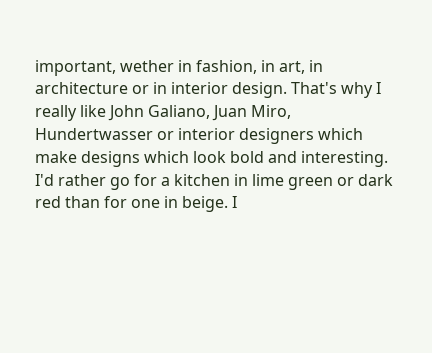important, wether in fashion, in art, in architecture or in interior design. That's why I really like John Galiano, Juan Miro, Hundertwasser or interior designers which make designs which look bold and interesting. I'd rather go for a kitchen in lime green or dark red than for one in beige. I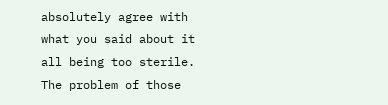absolutely agree with what you said about it all being too sterile. The problem of those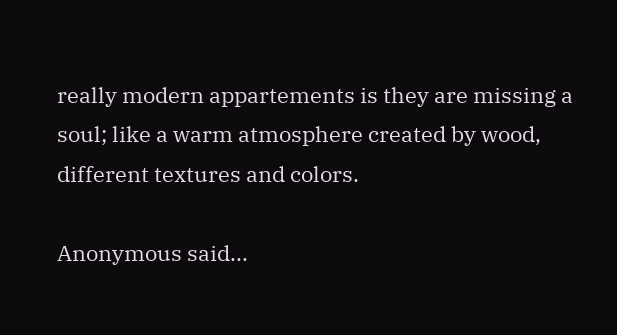really modern appartements is they are missing a soul; like a warm atmosphere created by wood, different textures and colors.

Anonymous said...